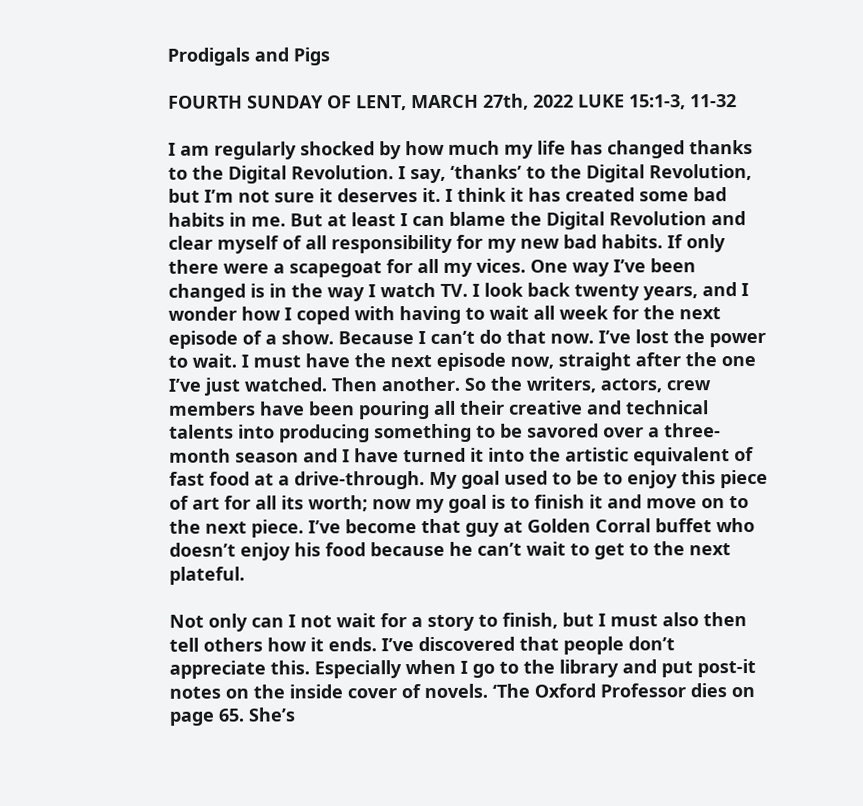Prodigals and Pigs

FOURTH SUNDAY OF LENT, MARCH 27th, 2022 LUKE 15:1-3, 11-32

I am regularly shocked by how much my life has changed thanks to the Digital Revolution. I say, ‘thanks’ to the Digital Revolution, but I’m not sure it deserves it. I think it has created some bad habits in me. But at least I can blame the Digital Revolution and clear myself of all responsibility for my new bad habits. If only there were a scapegoat for all my vices. One way I’ve been changed is in the way I watch TV. I look back twenty years, and I wonder how I coped with having to wait all week for the next episode of a show. Because I can’t do that now. I’ve lost the power to wait. I must have the next episode now, straight after the one I’ve just watched. Then another. So the writers, actors, crew members have been pouring all their creative and technical talents into producing something to be savored over a three-month season and I have turned it into the artistic equivalent of fast food at a drive-through. My goal used to be to enjoy this piece of art for all its worth; now my goal is to finish it and move on to the next piece. I’ve become that guy at Golden Corral buffet who doesn’t enjoy his food because he can’t wait to get to the next plateful.

Not only can I not wait for a story to finish, but I must also then tell others how it ends. I’ve discovered that people don’t appreciate this. Especially when I go to the library and put post-it notes on the inside cover of novels. ‘The Oxford Professor dies on page 65. She’s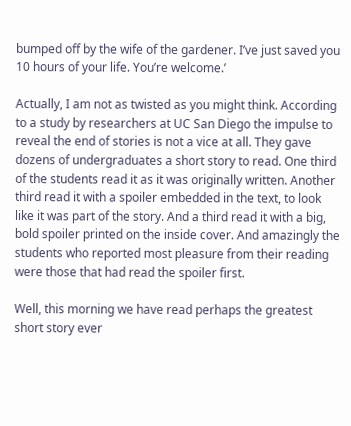bumped off by the wife of the gardener. I’ve just saved you 10 hours of your life. You’re welcome.’

Actually, I am not as twisted as you might think. According to a study by researchers at UC San Diego the impulse to reveal the end of stories is not a vice at all. They gave dozens of undergraduates a short story to read. One third of the students read it as it was originally written. Another third read it with a spoiler embedded in the text, to look like it was part of the story. And a third read it with a big, bold spoiler printed on the inside cover. And amazingly the students who reported most pleasure from their reading were those that had read the spoiler first.

Well, this morning we have read perhaps the greatest short story ever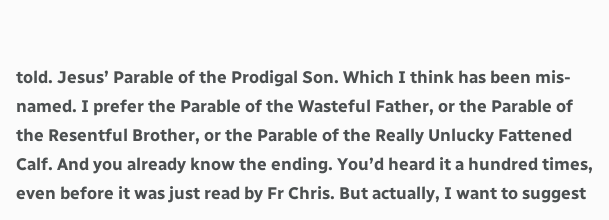told. Jesus’ Parable of the Prodigal Son. Which I think has been mis-named. I prefer the Parable of the Wasteful Father, or the Parable of the Resentful Brother, or the Parable of the Really Unlucky Fattened Calf. And you already know the ending. You’d heard it a hundred times, even before it was just read by Fr Chris. But actually, I want to suggest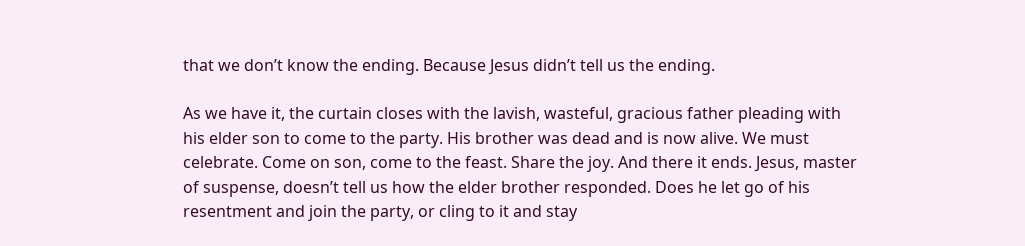that we don’t know the ending. Because Jesus didn’t tell us the ending.

As we have it, the curtain closes with the lavish, wasteful, gracious father pleading with his elder son to come to the party. His brother was dead and is now alive. We must celebrate. Come on son, come to the feast. Share the joy. And there it ends. Jesus, master of suspense, doesn’t tell us how the elder brother responded. Does he let go of his resentment and join the party, or cling to it and stay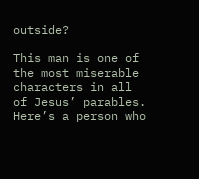outside?

This man is one of the most miserable characters in all of Jesus’ parables. Here’s a person who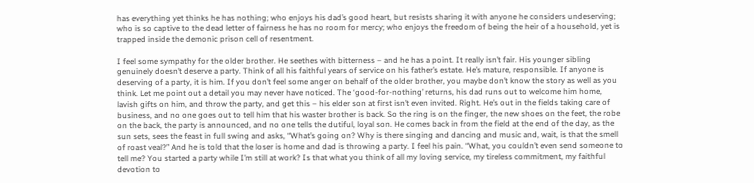has everything yet thinks he has nothing; who enjoys his dad’s good heart, but resists sharing it with anyone he considers undeserving; who is so captive to the dead letter of fairness he has no room for mercy; who enjoys the freedom of being the heir of a household, yet is trapped inside the demonic prison cell of resentment.

I feel some sympathy for the older brother. He seethes with bitterness – and he has a point. It really isn’t fair. His younger sibling genuinely doesn’t deserve a party. Think of all his faithful years of service on his father’s estate. He’s mature, responsible. If anyone is deserving of a party, it is him. If you don’t feel some anger on behalf of the older brother, you maybe don’t know the story as well as you think. Let me point out a detail you may never have noticed. The ‘good-for-nothing’ returns, his dad runs out to welcome him home, lavish gifts on him, and throw the party, and get this – his elder son at first isn’t even invited. Right. He’s out in the fields taking care of business, and no one goes out to tell him that his waster brother is back. So the ring is on the finger, the new shoes on the feet, the robe on the back, the party is announced, and no one tells the dutiful, loyal son. He comes back in from the field at the end of the day, as the sun sets, sees the feast in full swing and asks, “What’s going on? Why is there singing and dancing and music and, wait, is that the smell of roast veal?” And he is told that the loser is home and dad is throwing a party. I feel his pain. “What, you couldn’t even send someone to tell me? You started a party while I’m still at work? Is that what you think of all my loving service, my tireless commitment, my faithful devotion to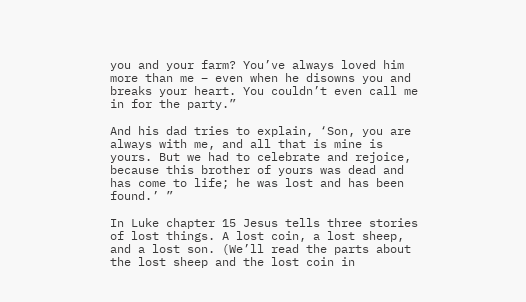you and your farm? You’ve always loved him more than me – even when he disowns you and breaks your heart. You couldn’t even call me in for the party.”

And his dad tries to explain, ‘Son, you are always with me, and all that is mine is yours. But we had to celebrate and rejoice, because this brother of yours was dead and has come to life; he was lost and has been found.’ ”

In Luke chapter 15 Jesus tells three stories of lost things. A lost coin, a lost sheep, and a lost son. (We’ll read the parts about the lost sheep and the lost coin in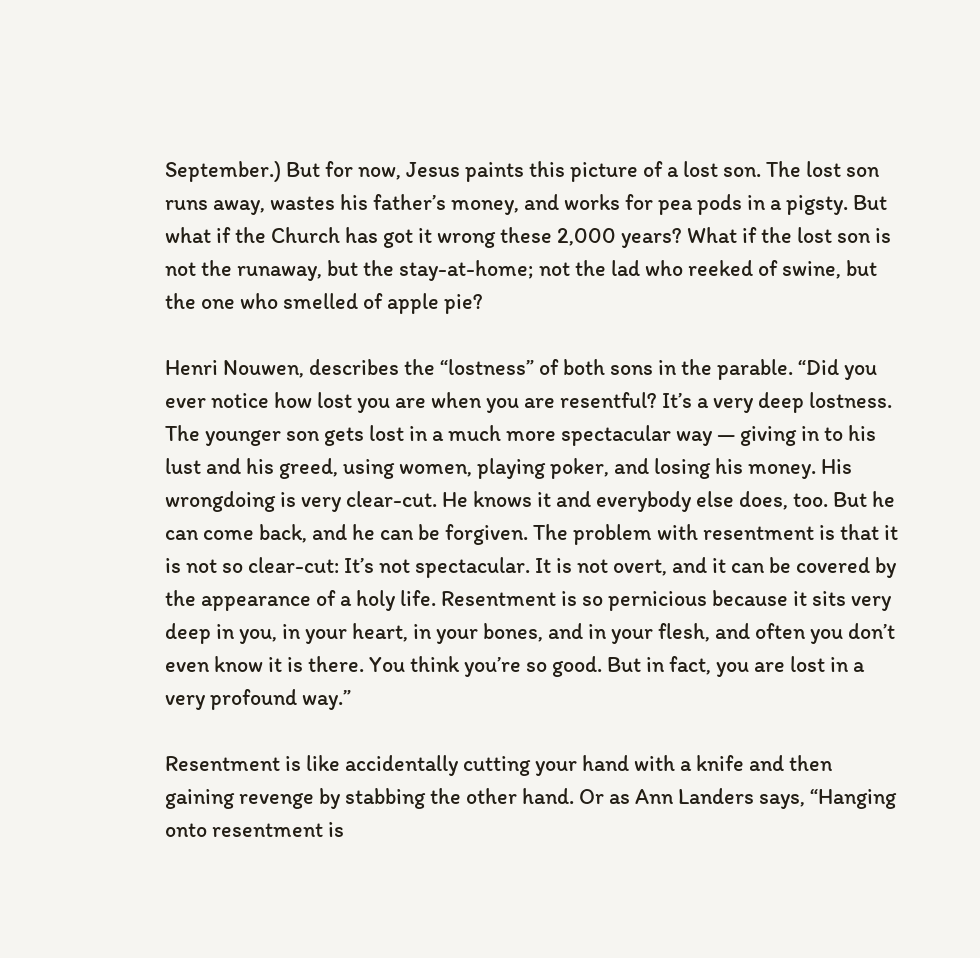September.) But for now, Jesus paints this picture of a lost son. The lost son runs away, wastes his father’s money, and works for pea pods in a pigsty. But what if the Church has got it wrong these 2,000 years? What if the lost son is not the runaway, but the stay-at-home; not the lad who reeked of swine, but the one who smelled of apple pie?

Henri Nouwen, describes the “lostness” of both sons in the parable. “Did you ever notice how lost you are when you are resentful? It’s a very deep lostness. The younger son gets lost in a much more spectacular way — giving in to his lust and his greed, using women, playing poker, and losing his money. His wrongdoing is very clear-cut. He knows it and everybody else does, too. But he can come back, and he can be forgiven. The problem with resentment is that it is not so clear-cut: It’s not spectacular. It is not overt, and it can be covered by the appearance of a holy life. Resentment is so pernicious because it sits very deep in you, in your heart, in your bones, and in your flesh, and often you don’t even know it is there. You think you’re so good. But in fact, you are lost in a very profound way.”

Resentment is like accidentally cutting your hand with a knife and then gaining revenge by stabbing the other hand. Or as Ann Landers says, “Hanging onto resentment is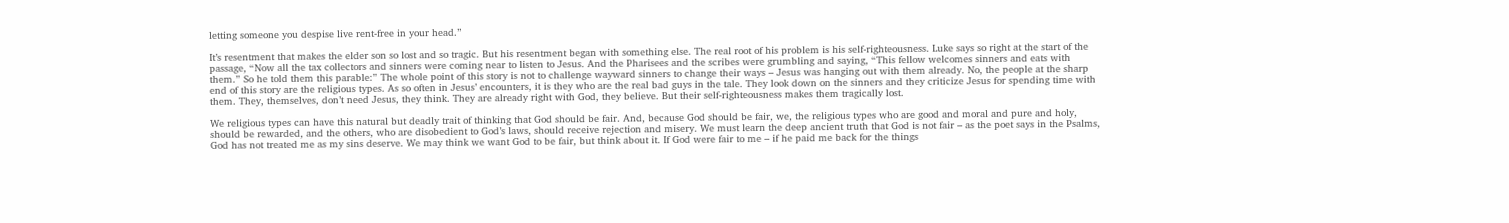letting someone you despise live rent-free in your head.”

It’s resentment that makes the elder son so lost and so tragic. But his resentment began with something else. The real root of his problem is his self-righteousness. Luke says so right at the start of the passage, “Now all the tax collectors and sinners were coming near to listen to Jesus. And the Pharisees and the scribes were grumbling and saying, “This fellow welcomes sinners and eats with them.” So he told them this parable:” The whole point of this story is not to challenge wayward sinners to change their ways – Jesus was hanging out with them already. No, the people at the sharp end of this story are the religious types. As so often in Jesus’ encounters, it is they who are the real bad guys in the tale. They look down on the sinners and they criticize Jesus for spending time with them. They, themselves, don’t need Jesus, they think. They are already right with God, they believe. But their self-righteousness makes them tragically lost.

We religious types can have this natural but deadly trait of thinking that God should be fair. And, because God should be fair, we, the religious types who are good and moral and pure and holy, should be rewarded, and the others, who are disobedient to God’s laws, should receive rejection and misery. We must learn the deep ancient truth that God is not fair – as the poet says in the Psalms, God has not treated me as my sins deserve. We may think we want God to be fair, but think about it. If God were fair to me – if he paid me back for the things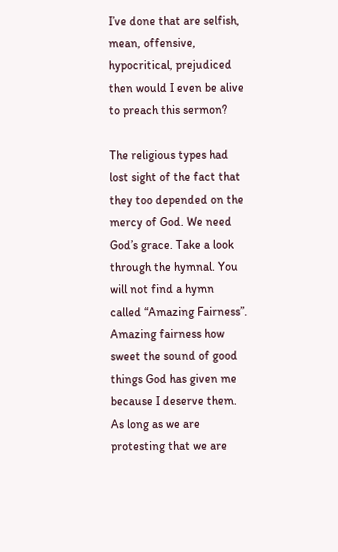I’ve done that are selfish, mean, offensive, hypocritical, prejudiced then would I even be alive to preach this sermon?

The religious types had lost sight of the fact that they too depended on the mercy of God. We need God’s grace. Take a look through the hymnal. You will not find a hymn called “Amazing Fairness”. Amazing fairness how sweet the sound of good things God has given me because I deserve them. As long as we are protesting that we are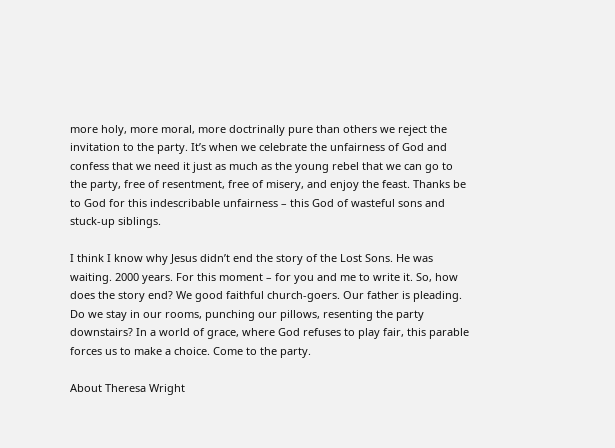more holy, more moral, more doctrinally pure than others we reject the invitation to the party. It’s when we celebrate the unfairness of God and confess that we need it just as much as the young rebel that we can go to the party, free of resentment, free of misery, and enjoy the feast. Thanks be to God for this indescribable unfairness – this God of wasteful sons and stuck-up siblings.

I think I know why Jesus didn’t end the story of the Lost Sons. He was waiting. 2000 years. For this moment – for you and me to write it. So, how does the story end? We good faithful church-goers. Our father is pleading. Do we stay in our rooms, punching our pillows, resenting the party downstairs? In a world of grace, where God refuses to play fair, this parable forces us to make a choice. Come to the party.

About Theresa Wright